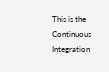This is the Continuous Integration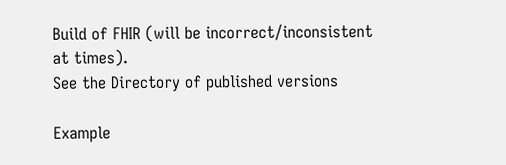Build of FHIR (will be incorrect/inconsistent at times).
See the Directory of published versions

Example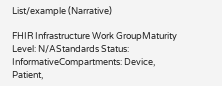List/example (Narrative)

FHIR Infrastructure Work GroupMaturity Level: N/AStandards Status: InformativeCompartments: Device, Patient,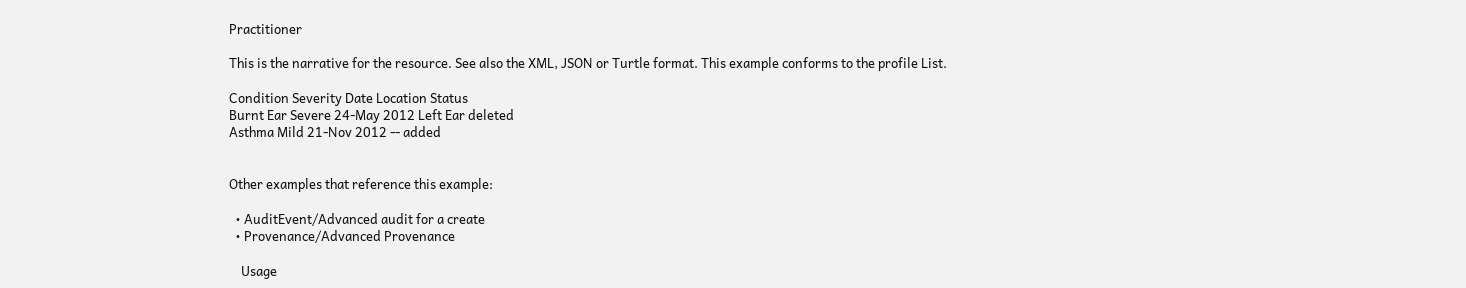Practitioner

This is the narrative for the resource. See also the XML, JSON or Turtle format. This example conforms to the profile List.

Condition Severity Date Location Status
Burnt Ear Severe 24-May 2012 Left Ear deleted
Asthma Mild 21-Nov 2012 -- added


Other examples that reference this example:

  • AuditEvent/Advanced audit for a create
  • Provenance/Advanced Provenance

    Usage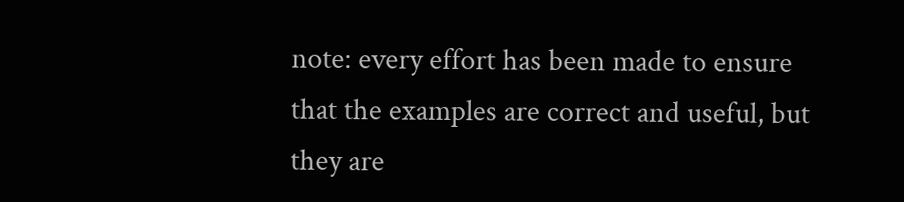note: every effort has been made to ensure that the examples are correct and useful, but they are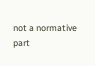not a normative part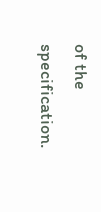of the specification.